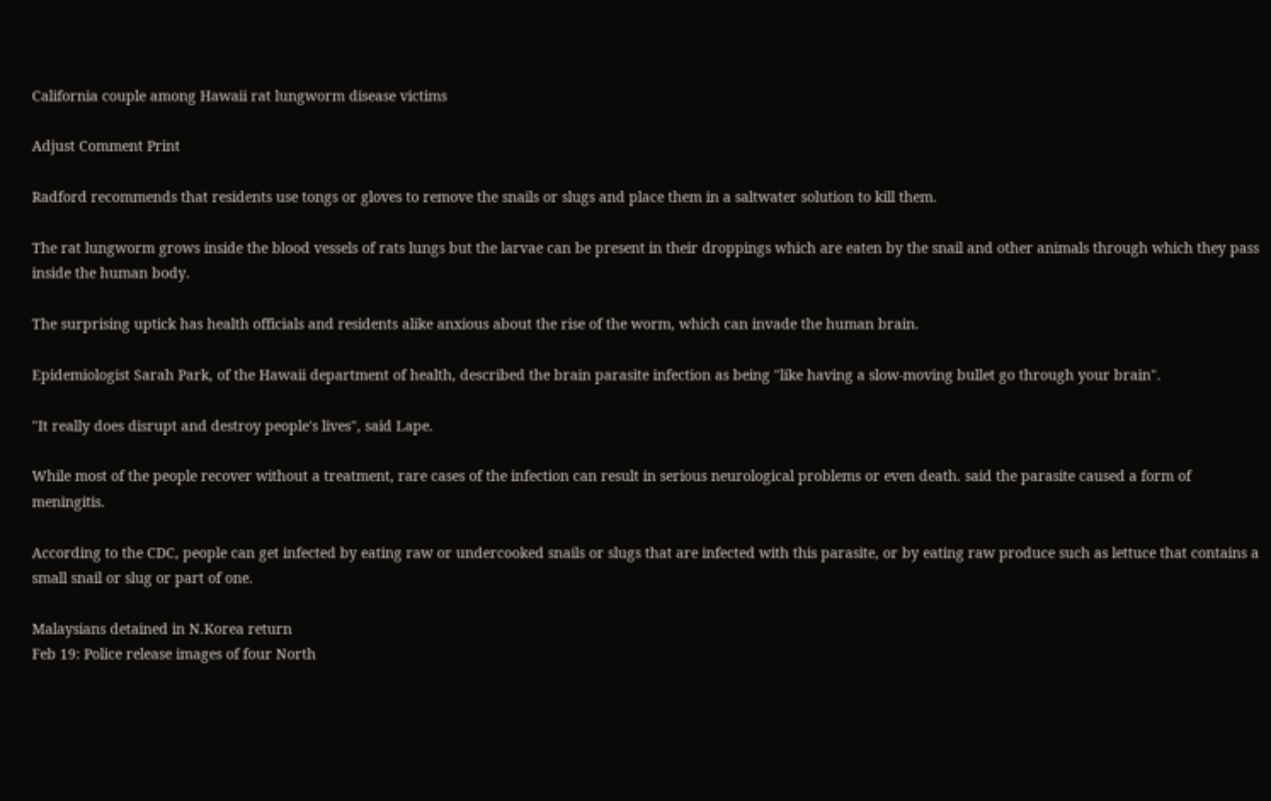California couple among Hawaii rat lungworm disease victims

Adjust Comment Print

Radford recommends that residents use tongs or gloves to remove the snails or slugs and place them in a saltwater solution to kill them.

The rat lungworm grows inside the blood vessels of rats lungs but the larvae can be present in their droppings which are eaten by the snail and other animals through which they pass inside the human body.

The surprising uptick has health officials and residents alike anxious about the rise of the worm, which can invade the human brain.

Epidemiologist Sarah Park, of the Hawaii department of health, described the brain parasite infection as being "like having a slow-moving bullet go through your brain".

"It really does disrupt and destroy people's lives", said Lape.

While most of the people recover without a treatment, rare cases of the infection can result in serious neurological problems or even death. said the parasite caused a form of meningitis.

According to the CDC, people can get infected by eating raw or undercooked snails or slugs that are infected with this parasite, or by eating raw produce such as lettuce that contains a small snail or slug or part of one.

Malaysians detained in N.Korea return
Feb 19: Police release images of four North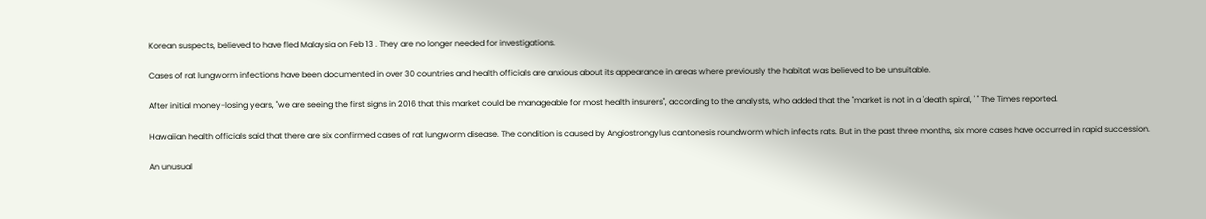Korean suspects, believed to have fled Malaysia on Feb 13 . They are no longer needed for investigations.

Cases of rat lungworm infections have been documented in over 30 countries and health officials are anxious about its appearance in areas where previously the habitat was believed to be unsuitable.

After initial money-losing years, "we are seeing the first signs in 2016 that this market could be manageable for most health insurers", according to the analysts, who added that the "market is not in a 'death spiral, ' " The Times reported.

Hawaiian health officials said that there are six confirmed cases of rat lungworm disease. The condition is caused by Angiostrongylus cantonesis roundworm which infects rats. But in the past three months, six more cases have occurred in rapid succession.

An unusual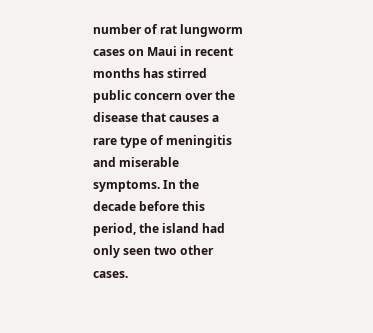number of rat lungworm cases on Maui in recent months has stirred public concern over the disease that causes a rare type of meningitis and miserable symptoms. In the decade before this period, the island had only seen two other cases.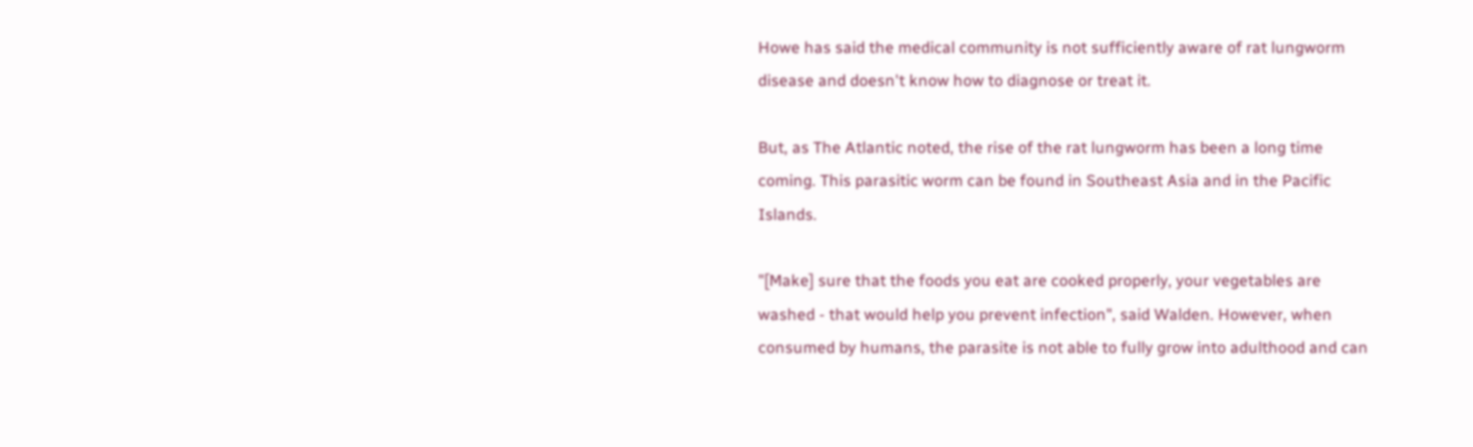Howe has said the medical community is not sufficiently aware of rat lungworm disease and doesn't know how to diagnose or treat it.

But, as The Atlantic noted, the rise of the rat lungworm has been a long time coming. This parasitic worm can be found in Southeast Asia and in the Pacific Islands.

"[Make] sure that the foods you eat are cooked properly, your vegetables are washed - that would help you prevent infection", said Walden. However, when consumed by humans, the parasite is not able to fully grow into adulthood and can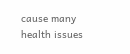cause many health issues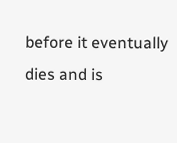before it eventually dies and is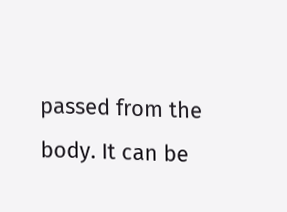passed from the body. It can be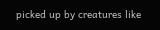picked up by creatures like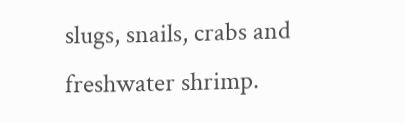slugs, snails, crabs and freshwater shrimp.